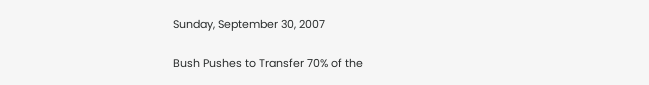Sunday, September 30, 2007

Bush Pushes to Transfer 70% of the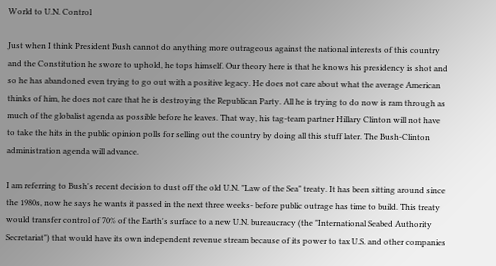World to U.N. Control

Just when I think President Bush cannot do anything more outrageous against the national interests of this country and the Constitution he swore to uphold, he tops himself. Our theory here is that he knows his presidency is shot and so he has abandoned even trying to go out with a positive legacy. He does not care about what the average American thinks of him, he does not care that he is destroying the Republican Party. All he is trying to do now is ram through as much of the globalist agenda as possible before he leaves. That way, his tag-team partner Hillary Clinton will not have to take the hits in the public opinion polls for selling out the country by doing all this stuff later. The Bush-Clinton administration agenda will advance.

I am referring to Bush's recent decision to dust off the old U.N. "Law of the Sea" treaty. It has been sitting around since the 1980s, now he says he wants it passed in the next three weeks- before public outrage has time to build. This treaty would transfer control of 70% of the Earth's surface to a new U.N. bureaucracy (the "International Seabed Authority Secretariat") that would have its own independent revenue stream because of its power to tax U.S. and other companies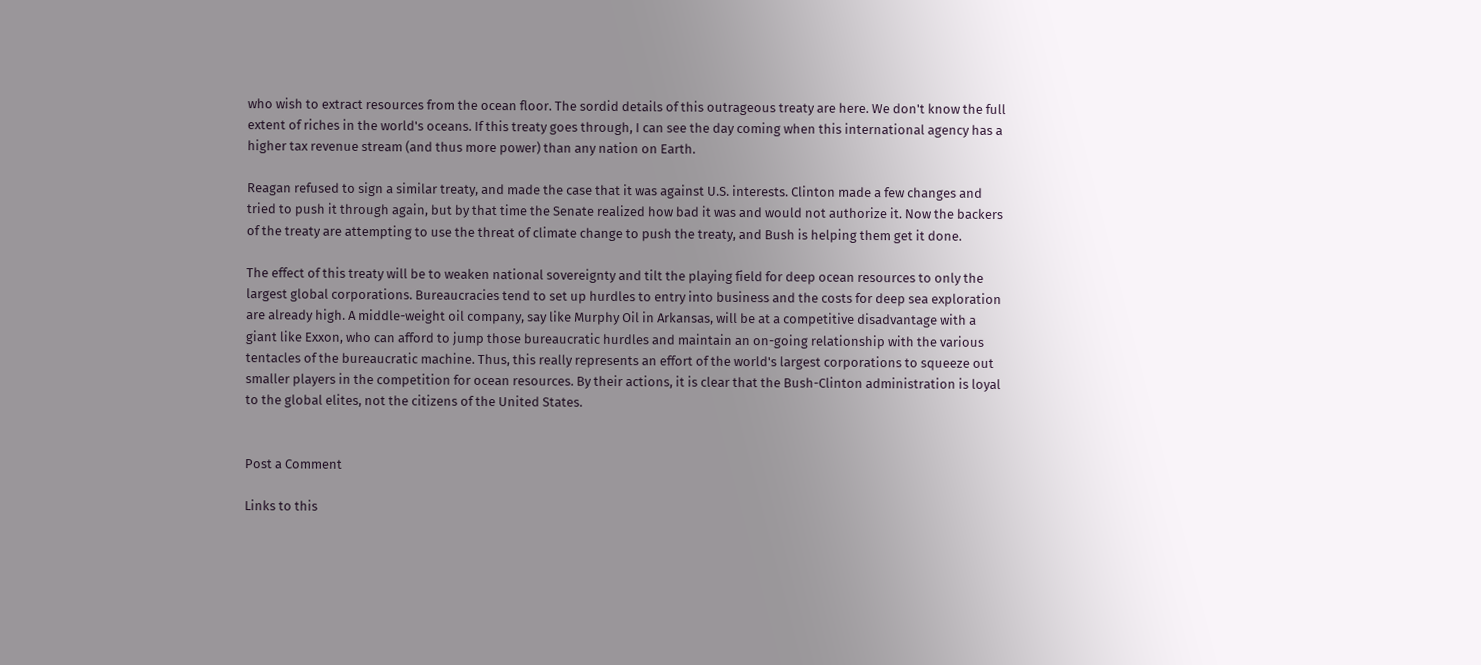who wish to extract resources from the ocean floor. The sordid details of this outrageous treaty are here. We don't know the full extent of riches in the world's oceans. If this treaty goes through, I can see the day coming when this international agency has a higher tax revenue stream (and thus more power) than any nation on Earth.

Reagan refused to sign a similar treaty, and made the case that it was against U.S. interests. Clinton made a few changes and tried to push it through again, but by that time the Senate realized how bad it was and would not authorize it. Now the backers of the treaty are attempting to use the threat of climate change to push the treaty, and Bush is helping them get it done.

The effect of this treaty will be to weaken national sovereignty and tilt the playing field for deep ocean resources to only the largest global corporations. Bureaucracies tend to set up hurdles to entry into business and the costs for deep sea exploration are already high. A middle-weight oil company, say like Murphy Oil in Arkansas, will be at a competitive disadvantage with a giant like Exxon, who can afford to jump those bureaucratic hurdles and maintain an on-going relationship with the various tentacles of the bureaucratic machine. Thus, this really represents an effort of the world's largest corporations to squeeze out smaller players in the competition for ocean resources. By their actions, it is clear that the Bush-Clinton administration is loyal to the global elites, not the citizens of the United States.


Post a Comment

Links to this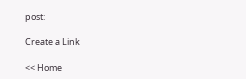post:

Create a Link

<< Home